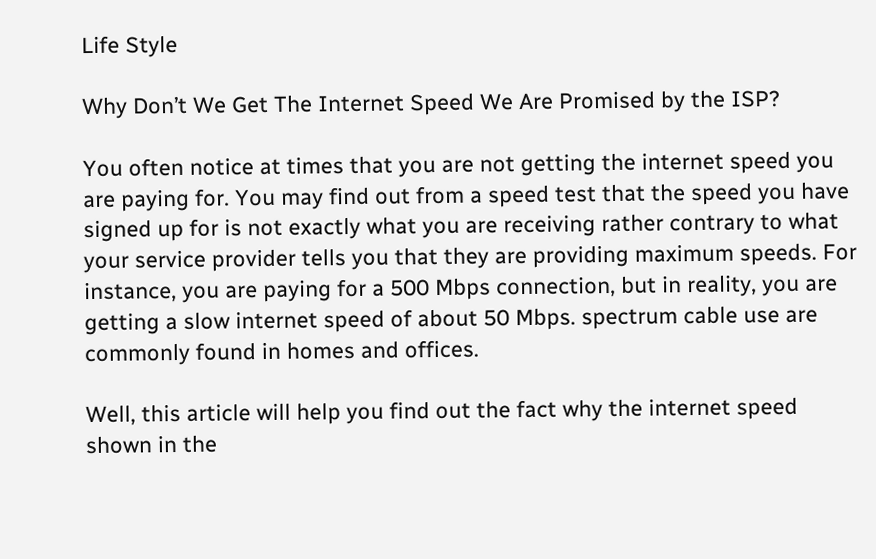Life Style

Why Don’t We Get The Internet Speed We Are Promised by the ISP?

You often notice at times that you are not getting the internet speed you are paying for. You may find out from a speed test that the speed you have signed up for is not exactly what you are receiving rather contrary to what your service provider tells you that they are providing maximum speeds. For instance, you are paying for a 500 Mbps connection, but in reality, you are getting a slow internet speed of about 50 Mbps. spectrum cable use are commonly found in homes and offices.

Well, this article will help you find out the fact why the internet speed shown in the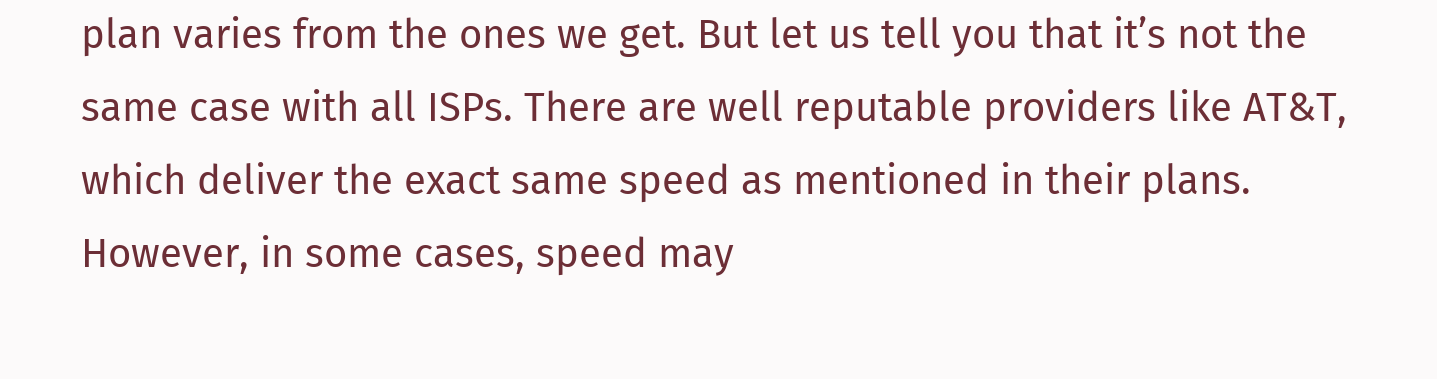plan varies from the ones we get. But let us tell you that it’s not the same case with all ISPs. There are well reputable providers like AT&T, which deliver the exact same speed as mentioned in their plans. However, in some cases, speed may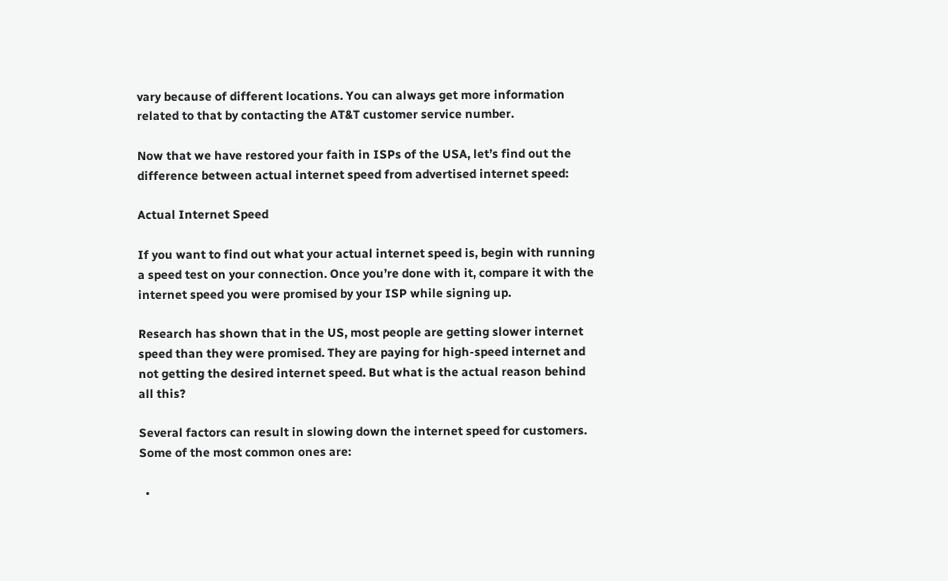vary because of different locations. You can always get more information related to that by contacting the AT&T customer service number.

Now that we have restored your faith in ISPs of the USA, let’s find out the difference between actual internet speed from advertised internet speed:

Actual Internet Speed

If you want to find out what your actual internet speed is, begin with running a speed test on your connection. Once you’re done with it, compare it with the internet speed you were promised by your ISP while signing up.

Research has shown that in the US, most people are getting slower internet speed than they were promised. They are paying for high-speed internet and not getting the desired internet speed. But what is the actual reason behind all this?

Several factors can result in slowing down the internet speed for customers. Some of the most common ones are:

  •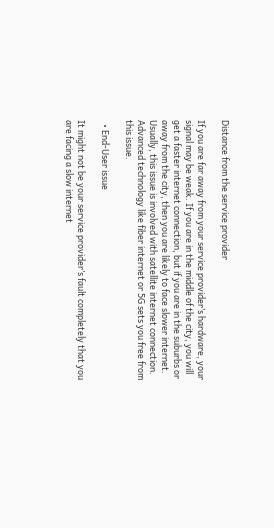Distance from the service provider

If you are far away from your service provider’s hardware, your signal may be weak. If you are in the middle of the city, you will get a faster internet connection, but if you are in the suburbs or away from the city, then you are likely to face slower internet. Usually, this issue is involved with satellite internet connection. Advanced technology like fiber internet or 5G sets you free from this issue.

  • End-User issue

It might not be your service provider’s fault completely that you are facing a slow internet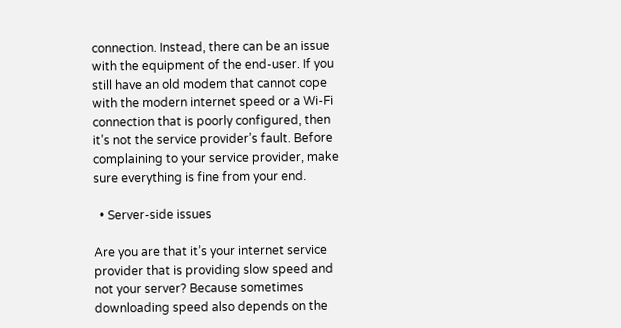connection. Instead, there can be an issue with the equipment of the end-user. If you still have an old modem that cannot cope with the modern internet speed or a Wi-Fi connection that is poorly configured, then it’s not the service provider’s fault. Before complaining to your service provider, make sure everything is fine from your end.

  • Server-side issues

Are you are that it’s your internet service provider that is providing slow speed and not your server? Because sometimes downloading speed also depends on the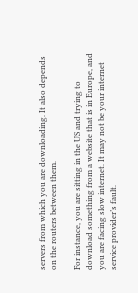servers from which you are downloading. It also depends on the routers between them.

For instance, you are sitting in the US and trying to download something from a website that is in Europe, and you are facing slow internet. It may not be your internet service provider’s fault.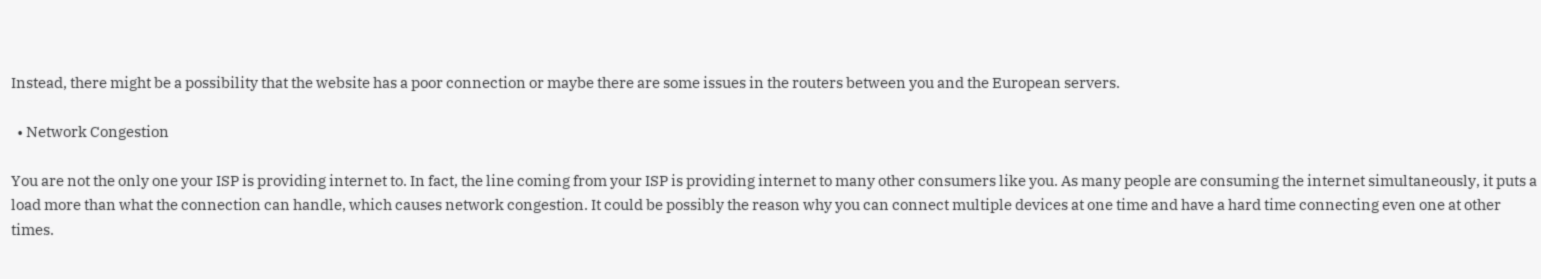Instead, there might be a possibility that the website has a poor connection or maybe there are some issues in the routers between you and the European servers.

  • Network Congestion

You are not the only one your ISP is providing internet to. In fact, the line coming from your ISP is providing internet to many other consumers like you. As many people are consuming the internet simultaneously, it puts a load more than what the connection can handle, which causes network congestion. It could be possibly the reason why you can connect multiple devices at one time and have a hard time connecting even one at other times.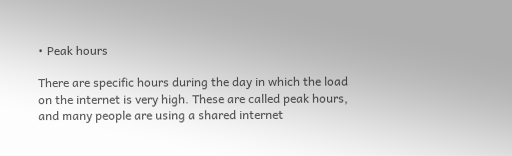• Peak hours

There are specific hours during the day in which the load on the internet is very high. These are called peak hours, and many people are using a shared internet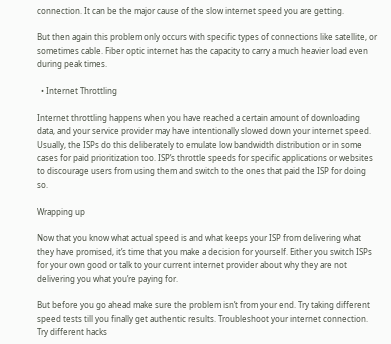connection. It can be the major cause of the slow internet speed you are getting.

But then again this problem only occurs with specific types of connections like satellite, or sometimes cable. Fiber optic internet has the capacity to carry a much heavier load even during peak times.

  • Internet Throttling

Internet throttling happens when you have reached a certain amount of downloading data, and your service provider may have intentionally slowed down your internet speed. Usually, the ISPs do this deliberately to emulate low bandwidth distribution or in some cases for paid prioritization too. ISP’s throttle speeds for specific applications or websites to discourage users from using them and switch to the ones that paid the ISP for doing so.

Wrapping up

Now that you know what actual speed is and what keeps your ISP from delivering what they have promised, it’s time that you make a decision for yourself. Either you switch ISPs for your own good or talk to your current internet provider about why they are not delivering you what you’re paying for.

But before you go ahead make sure the problem isn’t from your end. Try taking different speed tests till you finally get authentic results. Troubleshoot your internet connection. Try different hacks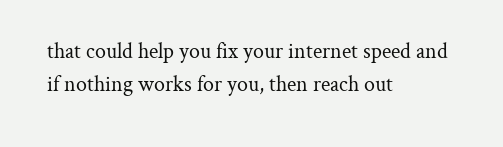that could help you fix your internet speed and if nothing works for you, then reach out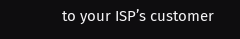to your ISP’s customer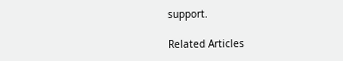support.

Related Articles